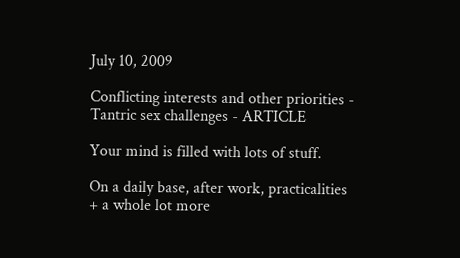July 10, 2009

Conflicting interests and other priorities - Tantric sex challenges - ARTICLE

Your mind is filled with lots of stuff.

On a daily base, after work, practicalities + a whole lot more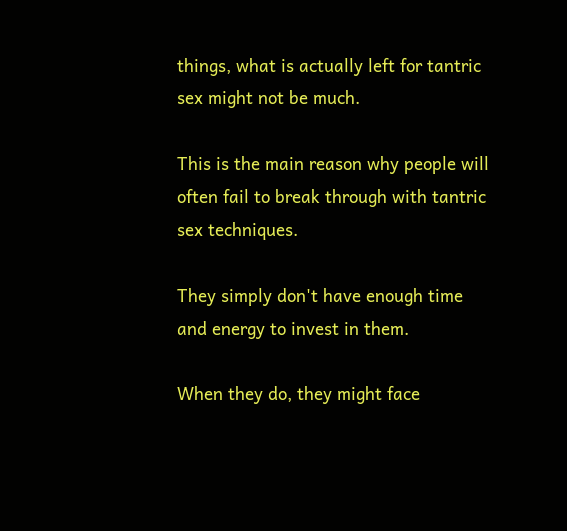things, what is actually left for tantric sex might not be much.

This is the main reason why people will often fail to break through with tantric sex techniques.

They simply don't have enough time and energy to invest in them.

When they do, they might face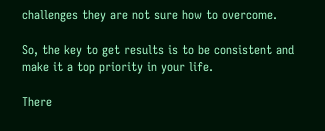challenges they are not sure how to overcome.

So, the key to get results is to be consistent and make it a top priority in your life.

There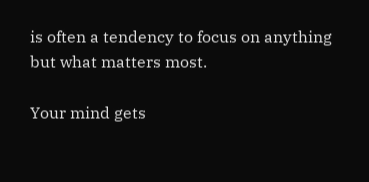is often a tendency to focus on anything but what matters most.

Your mind gets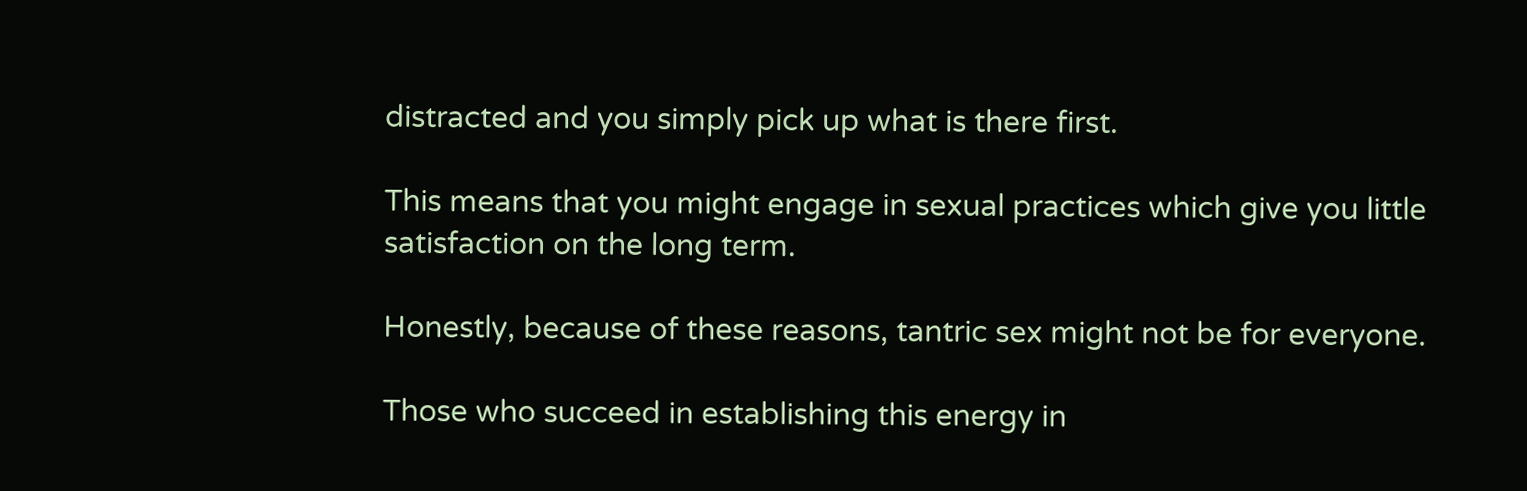distracted and you simply pick up what is there first.

This means that you might engage in sexual practices which give you little satisfaction on the long term.

Honestly, because of these reasons, tantric sex might not be for everyone.

Those who succeed in establishing this energy in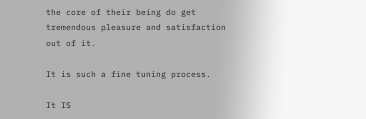the core of their being do get tremendous pleasure and satisfaction out of it.

It is such a fine tuning process.

It IS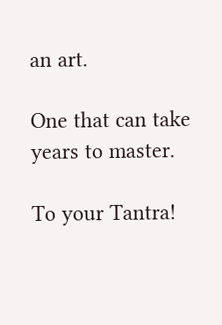an art.

One that can take years to master.

To your Tantra!